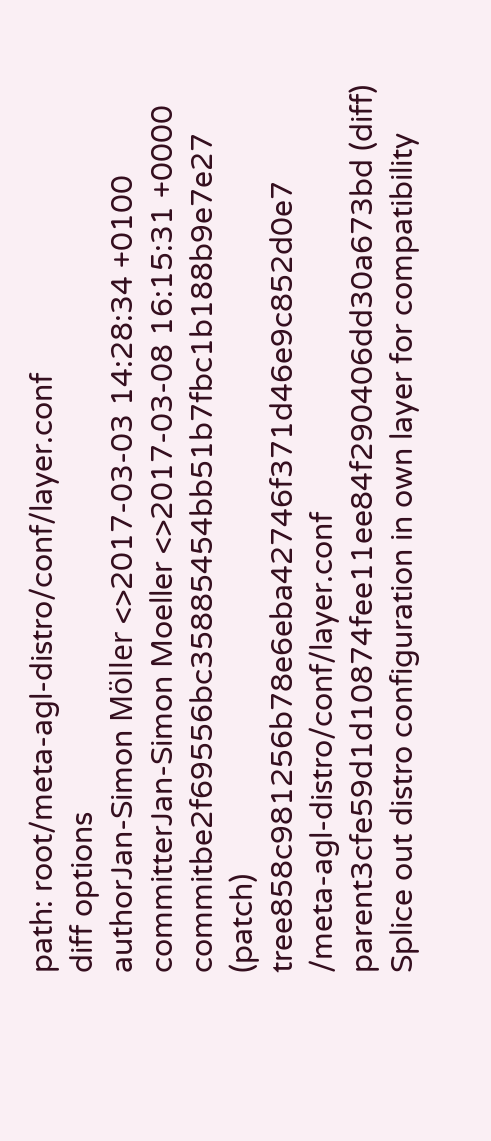path: root/meta-agl-distro/conf/layer.conf
diff options
authorJan-Simon Möller <>2017-03-03 14:28:34 +0100
committerJan-Simon Moeller <>2017-03-08 16:15:31 +0000
commitbe2f69556bc35885454bb51b7fbc1b188b9e7e27 (patch)
tree858c981256b78e6eba42746f371d46e9c852d0e7 /meta-agl-distro/conf/layer.conf
parent3cfe59d1d10874fee11ee84f290406dd30a673bd (diff)
Splice out distro configuration in own layer for compatibility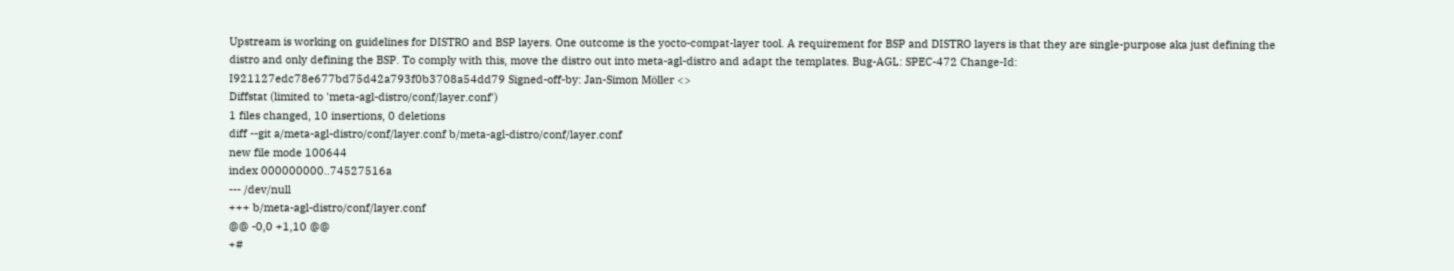Upstream is working on guidelines for DISTRO and BSP layers. One outcome is the yocto-compat-layer tool. A requirement for BSP and DISTRO layers is that they are single-purpose aka just defining the distro and only defining the BSP. To comply with this, move the distro out into meta-agl-distro and adapt the templates. Bug-AGL: SPEC-472 Change-Id: I921127edc78e677bd75d42a793f0b3708a54dd79 Signed-off-by: Jan-Simon Möller <>
Diffstat (limited to 'meta-agl-distro/conf/layer.conf')
1 files changed, 10 insertions, 0 deletions
diff --git a/meta-agl-distro/conf/layer.conf b/meta-agl-distro/conf/layer.conf
new file mode 100644
index 000000000..74527516a
--- /dev/null
+++ b/meta-agl-distro/conf/layer.conf
@@ -0,0 +1,10 @@
+#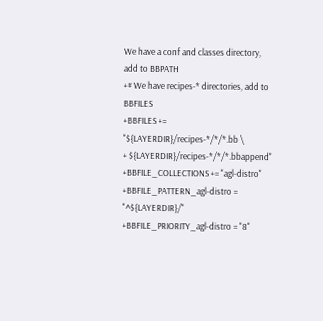We have a conf and classes directory, add to BBPATH
+# We have recipes-* directories, add to BBFILES
+BBFILES += "${LAYERDIR}/recipes-*/*/*.bb \
+ ${LAYERDIR}/recipes-*/*/*.bbappend"
+BBFILE_COLLECTIONS += "agl-distro"
+BBFILE_PATTERN_agl-distro = "^${LAYERDIR}/"
+BBFILE_PRIORITY_agl-distro = "8"